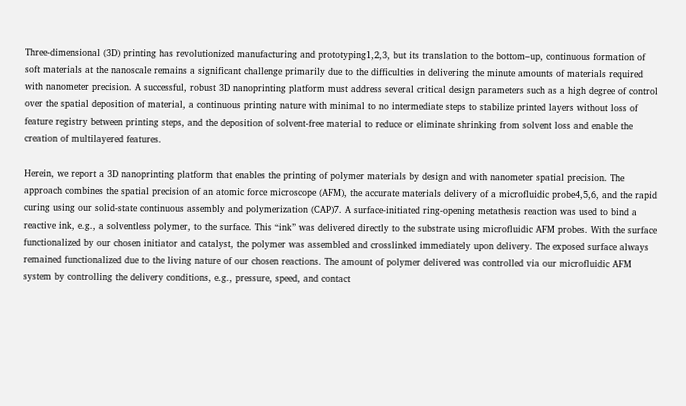Three-dimensional (3D) printing has revolutionized manufacturing and prototyping1,2,3, but its translation to the bottom–up, continuous formation of soft materials at the nanoscale remains a significant challenge primarily due to the difficulties in delivering the minute amounts of materials required with nanometer precision. A successful, robust 3D nanoprinting platform must address several critical design parameters such as a high degree of control over the spatial deposition of material, a continuous printing nature with minimal to no intermediate steps to stabilize printed layers without loss of feature registry between printing steps, and the deposition of solvent-free material to reduce or eliminate shrinking from solvent loss and enable the creation of multilayered features.

Herein, we report a 3D nanoprinting platform that enables the printing of polymer materials by design and with nanometer spatial precision. The approach combines the spatial precision of an atomic force microscope (AFM), the accurate materials delivery of a microfluidic probe4,5,6, and the rapid curing using our solid-state continuous assembly and polymerization (CAP)7. A surface-initiated ring-opening metathesis reaction was used to bind a reactive ink, e.g., a solventless polymer, to the surface. This “ink” was delivered directly to the substrate using microfluidic AFM probes. With the surface functionalized by our chosen initiator and catalyst, the polymer was assembled and crosslinked immediately upon delivery. The exposed surface always remained functionalized due to the living nature of our chosen reactions. The amount of polymer delivered was controlled via our microfluidic AFM system by controlling the delivery conditions, e.g., pressure, speed, and contact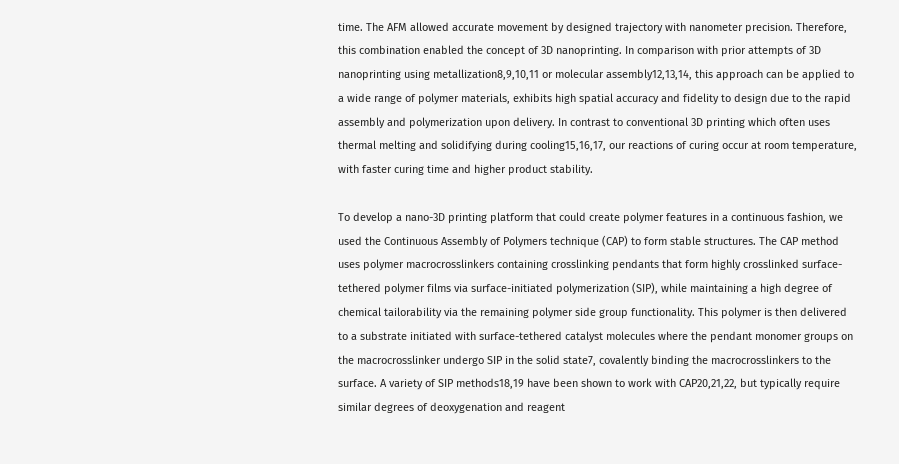time. The AFM allowed accurate movement by designed trajectory with nanometer precision. Therefore, this combination enabled the concept of 3D nanoprinting. In comparison with prior attempts of 3D nanoprinting using metallization8,9,10,11 or molecular assembly12,13,14, this approach can be applied to a wide range of polymer materials, exhibits high spatial accuracy and fidelity to design due to the rapid assembly and polymerization upon delivery. In contrast to conventional 3D printing which often uses thermal melting and solidifying during cooling15,16,17, our reactions of curing occur at room temperature, with faster curing time and higher product stability.

To develop a nano-3D printing platform that could create polymer features in a continuous fashion, we used the Continuous Assembly of Polymers technique (CAP) to form stable structures. The CAP method uses polymer macrocrosslinkers containing crosslinking pendants that form highly crosslinked surface-tethered polymer films via surface-initiated polymerization (SIP), while maintaining a high degree of chemical tailorability via the remaining polymer side group functionality. This polymer is then delivered to a substrate initiated with surface-tethered catalyst molecules where the pendant monomer groups on the macrocrosslinker undergo SIP in the solid state7, covalently binding the macrocrosslinkers to the surface. A variety of SIP methods18,19 have been shown to work with CAP20,21,22, but typically require similar degrees of deoxygenation and reagent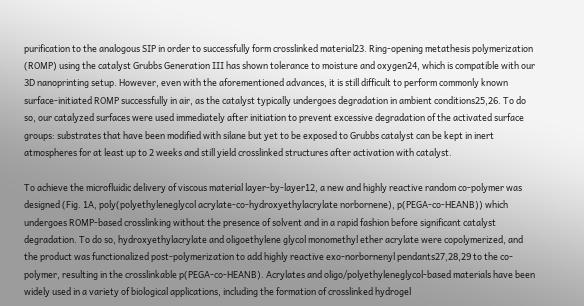purification to the analogous SIP in order to successfully form crosslinked material23. Ring-opening metathesis polymerization (ROMP) using the catalyst Grubbs Generation III has shown tolerance to moisture and oxygen24, which is compatible with our 3D nanoprinting setup. However, even with the aforementioned advances, it is still difficult to perform commonly known surface-initiated ROMP successfully in air, as the catalyst typically undergoes degradation in ambient conditions25,26. To do so, our catalyzed surfaces were used immediately after initiation to prevent excessive degradation of the activated surface groups: substrates that have been modified with silane but yet to be exposed to Grubbs catalyst can be kept in inert atmospheres for at least up to 2 weeks and still yield crosslinked structures after activation with catalyst.

To achieve the microfluidic delivery of viscous material layer-by-layer12, a new and highly reactive random co-polymer was designed (Fig. 1A, poly(polyethyleneglycol acrylate-co-hydroxyethylacrylate norbornene), p(PEGA-co-HEANB)) which undergoes ROMP-based crosslinking without the presence of solvent and in a rapid fashion before significant catalyst degradation. To do so, hydroxyethylacrylate and oligoethylene glycol monomethyl ether acrylate were copolymerized, and the product was functionalized post-polymerization to add highly reactive exo-norbornenyl pendants27,28,29 to the co-polymer, resulting in the crosslinkable p(PEGA-co-HEANB). Acrylates and oligo/polyethyleneglycol-based materials have been widely used in a variety of biological applications, including the formation of crosslinked hydrogel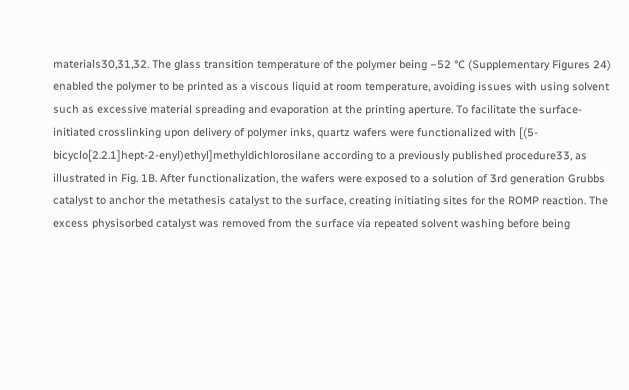materials30,31,32. The glass transition temperature of the polymer being −52 °C (Supplementary Figures 24) enabled the polymer to be printed as a viscous liquid at room temperature, avoiding issues with using solvent such as excessive material spreading and evaporation at the printing aperture. To facilitate the surface-initiated crosslinking upon delivery of polymer inks, quartz wafers were functionalized with [(5-bicyclo[2.2.1]hept-2-enyl)ethyl]methyldichlorosilane according to a previously published procedure33, as illustrated in Fig. 1B. After functionalization, the wafers were exposed to a solution of 3rd generation Grubbs catalyst to anchor the metathesis catalyst to the surface, creating initiating sites for the ROMP reaction. The excess physisorbed catalyst was removed from the surface via repeated solvent washing before being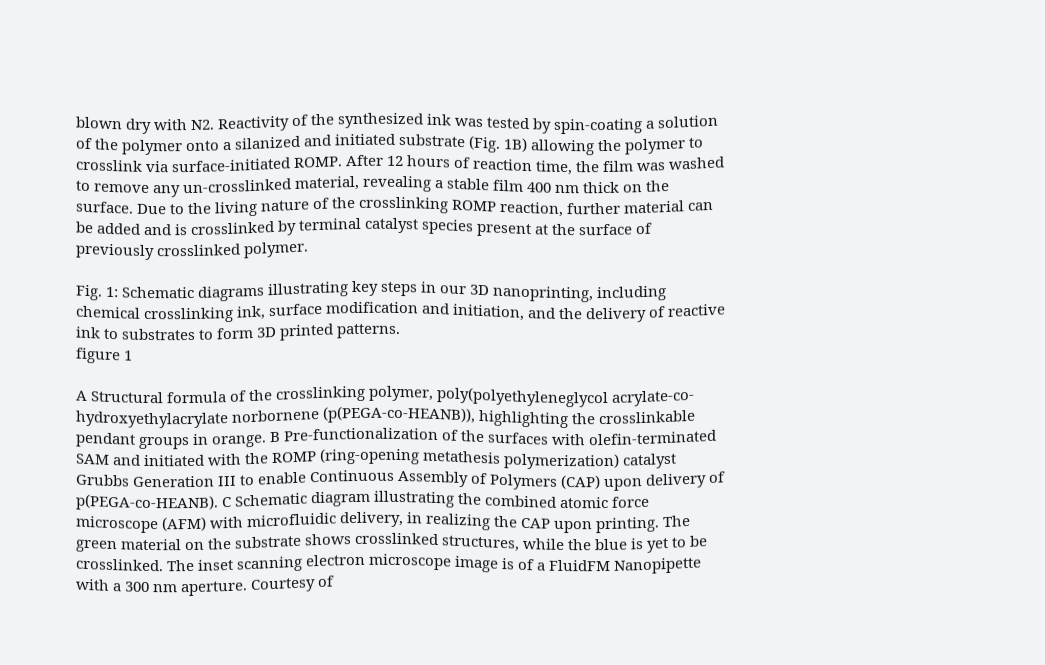blown dry with N2. Reactivity of the synthesized ink was tested by spin-coating a solution of the polymer onto a silanized and initiated substrate (Fig. 1B) allowing the polymer to crosslink via surface-initiated ROMP. After 12 hours of reaction time, the film was washed to remove any un-crosslinked material, revealing a stable film 400 nm thick on the surface. Due to the living nature of the crosslinking ROMP reaction, further material can be added and is crosslinked by terminal catalyst species present at the surface of previously crosslinked polymer.

Fig. 1: Schematic diagrams illustrating key steps in our 3D nanoprinting, including chemical crosslinking ink, surface modification and initiation, and the delivery of reactive ink to substrates to form 3D printed patterns.
figure 1

A Structural formula of the crosslinking polymer, poly(polyethyleneglycol acrylate-co-hydroxyethylacrylate norbornene (p(PEGA-co-HEANB)), highlighting the crosslinkable pendant groups in orange. B Pre-functionalization of the surfaces with olefin-terminated SAM and initiated with the ROMP (ring-opening metathesis polymerization) catalyst Grubbs Generation III to enable Continuous Assembly of Polymers (CAP) upon delivery of p(PEGA-co-HEANB). C Schematic diagram illustrating the combined atomic force microscope (AFM) with microfluidic delivery, in realizing the CAP upon printing. The green material on the substrate shows crosslinked structures, while the blue is yet to be crosslinked. The inset scanning electron microscope image is of a FluidFM Nanopipette with a 300 nm aperture. Courtesy of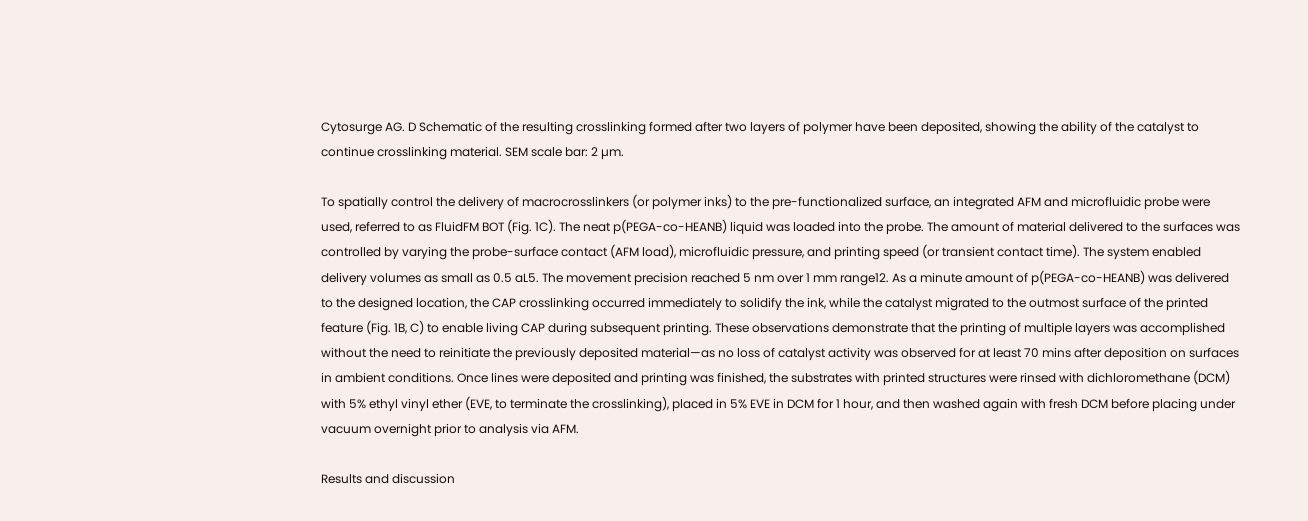Cytosurge AG. D Schematic of the resulting crosslinking formed after two layers of polymer have been deposited, showing the ability of the catalyst to continue crosslinking material. SEM scale bar: 2 µm.

To spatially control the delivery of macrocrosslinkers (or polymer inks) to the pre-functionalized surface, an integrated AFM and microfluidic probe were used, referred to as FluidFM BOT (Fig. 1C). The neat p(PEGA-co-HEANB) liquid was loaded into the probe. The amount of material delivered to the surfaces was controlled by varying the probe-surface contact (AFM load), microfluidic pressure, and printing speed (or transient contact time). The system enabled delivery volumes as small as 0.5 aL5. The movement precision reached 5 nm over 1 mm range12. As a minute amount of p(PEGA-co-HEANB) was delivered to the designed location, the CAP crosslinking occurred immediately to solidify the ink, while the catalyst migrated to the outmost surface of the printed feature (Fig. 1B, C) to enable living CAP during subsequent printing. These observations demonstrate that the printing of multiple layers was accomplished without the need to reinitiate the previously deposited material—as no loss of catalyst activity was observed for at least 70 mins after deposition on surfaces in ambient conditions. Once lines were deposited and printing was finished, the substrates with printed structures were rinsed with dichloromethane (DCM) with 5% ethyl vinyl ether (EVE, to terminate the crosslinking), placed in 5% EVE in DCM for 1 hour, and then washed again with fresh DCM before placing under vacuum overnight prior to analysis via AFM.

Results and discussion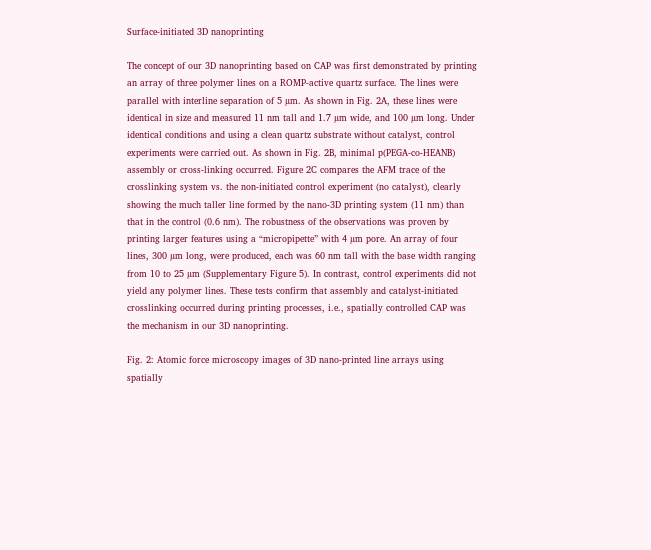Surface-initiated 3D nanoprinting

The concept of our 3D nanoprinting based on CAP was first demonstrated by printing an array of three polymer lines on a ROMP-active quartz surface. The lines were parallel with interline separation of 5 µm. As shown in Fig. 2A, these lines were identical in size and measured 11 nm tall and 1.7 µm wide, and 100 µm long. Under identical conditions and using a clean quartz substrate without catalyst, control experiments were carried out. As shown in Fig. 2B, minimal p(PEGA-co-HEANB) assembly or cross-linking occurred. Figure 2C compares the AFM trace of the crosslinking system vs. the non-initiated control experiment (no catalyst), clearly showing the much taller line formed by the nano-3D printing system (11 nm) than that in the control (0.6 nm). The robustness of the observations was proven by printing larger features using a “micropipette” with 4 µm pore. An array of four lines, 300 µm long, were produced, each was 60 nm tall with the base width ranging from 10 to 25 µm (Supplementary Figure 5). In contrast, control experiments did not yield any polymer lines. These tests confirm that assembly and catalyst-initiated crosslinking occurred during printing processes, i.e., spatially controlled CAP was the mechanism in our 3D nanoprinting.

Fig. 2: Atomic force microscopy images of 3D nano-printed line arrays using spatially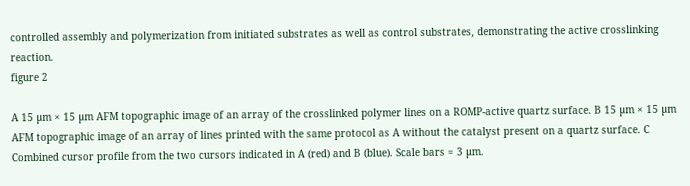controlled assembly and polymerization from initiated substrates as well as control substrates, demonstrating the active crosslinking reaction.
figure 2

A 15 µm × 15 µm AFM topographic image of an array of the crosslinked polymer lines on a ROMP-active quartz surface. B 15 µm × 15 µm AFM topographic image of an array of lines printed with the same protocol as A without the catalyst present on a quartz surface. C Combined cursor profile from the two cursors indicated in A (red) and B (blue). Scale bars = 3 µm.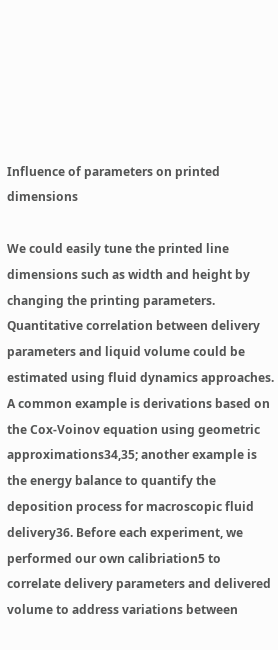Influence of parameters on printed dimensions

We could easily tune the printed line dimensions such as width and height by changing the printing parameters. Quantitative correlation between delivery parameters and liquid volume could be estimated using fluid dynamics approaches. A common example is derivations based on the Cox-Voinov equation using geometric approximations34,35; another example is the energy balance to quantify the deposition process for macroscopic fluid delivery36. Before each experiment, we performed our own calibriation5 to correlate delivery parameters and delivered volume to address variations between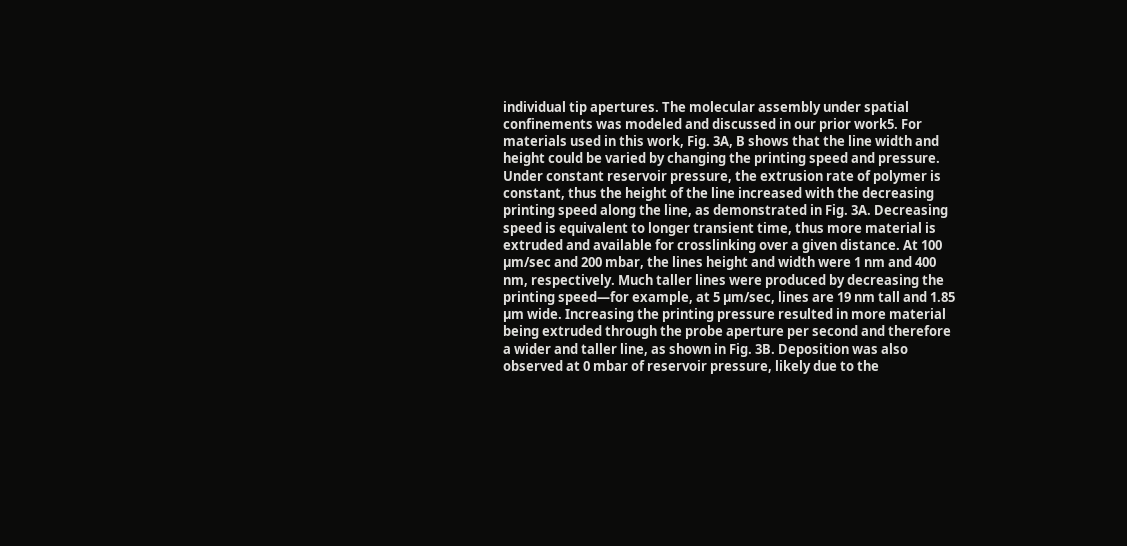individual tip apertures. The molecular assembly under spatial confinements was modeled and discussed in our prior work5. For materials used in this work, Fig. 3A, B shows that the line width and height could be varied by changing the printing speed and pressure. Under constant reservoir pressure, the extrusion rate of polymer is constant, thus the height of the line increased with the decreasing printing speed along the line, as demonstrated in Fig. 3A. Decreasing speed is equivalent to longer transient time, thus more material is extruded and available for crosslinking over a given distance. At 100 µm/sec and 200 mbar, the lines height and width were 1 nm and 400 nm, respectively. Much taller lines were produced by decreasing the printing speed—for example, at 5 µm/sec, lines are 19 nm tall and 1.85 µm wide. Increasing the printing pressure resulted in more material being extruded through the probe aperture per second and therefore a wider and taller line, as shown in Fig. 3B. Deposition was also observed at 0 mbar of reservoir pressure, likely due to the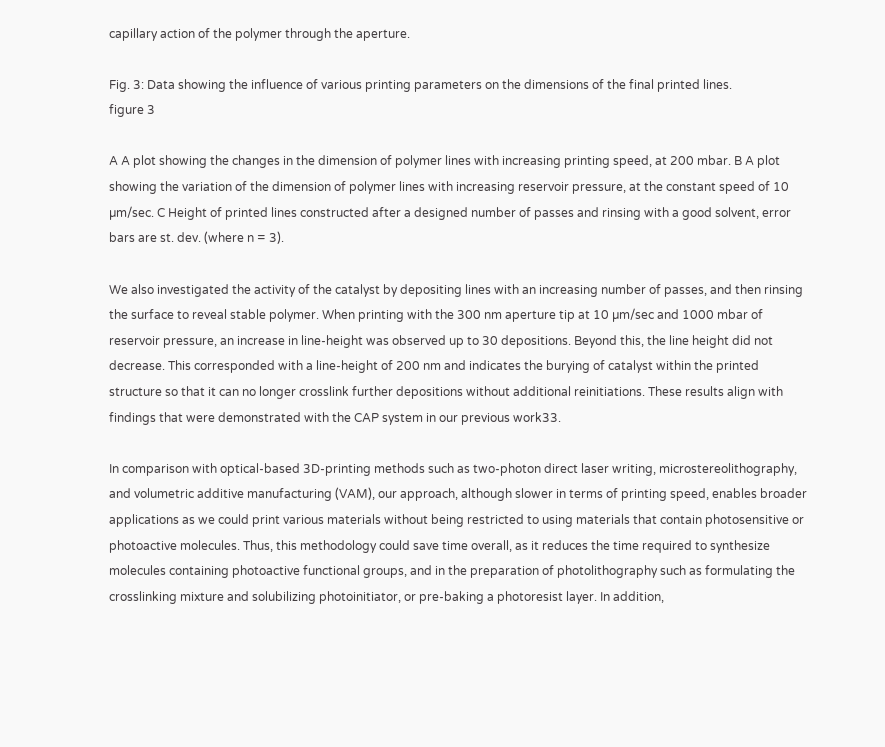capillary action of the polymer through the aperture.

Fig. 3: Data showing the influence of various printing parameters on the dimensions of the final printed lines.
figure 3

A A plot showing the changes in the dimension of polymer lines with increasing printing speed, at 200 mbar. B A plot showing the variation of the dimension of polymer lines with increasing reservoir pressure, at the constant speed of 10 µm/sec. C Height of printed lines constructed after a designed number of passes and rinsing with a good solvent, error bars are st. dev. (where n = 3).

We also investigated the activity of the catalyst by depositing lines with an increasing number of passes, and then rinsing the surface to reveal stable polymer. When printing with the 300 nm aperture tip at 10 µm/sec and 1000 mbar of reservoir pressure, an increase in line-height was observed up to 30 depositions. Beyond this, the line height did not decrease. This corresponded with a line-height of 200 nm and indicates the burying of catalyst within the printed structure so that it can no longer crosslink further depositions without additional reinitiations. These results align with findings that were demonstrated with the CAP system in our previous work33.

In comparison with optical-based 3D-printing methods such as two-photon direct laser writing, microstereolithography, and volumetric additive manufacturing (VAM), our approach, although slower in terms of printing speed, enables broader applications as we could print various materials without being restricted to using materials that contain photosensitive or photoactive molecules. Thus, this methodology could save time overall, as it reduces the time required to synthesize molecules containing photoactive functional groups, and in the preparation of photolithography such as formulating the crosslinking mixture and solubilizing photoinitiator, or pre-baking a photoresist layer. In addition,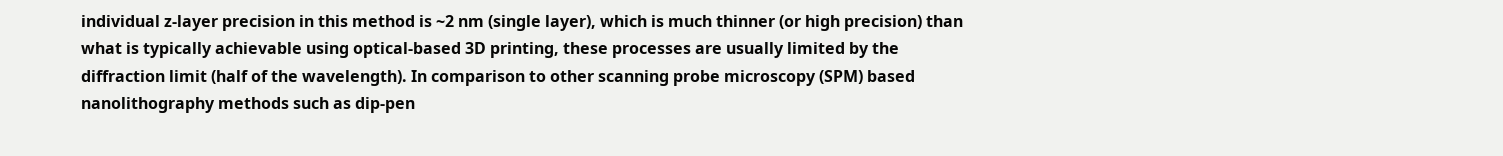individual z-layer precision in this method is ~2 nm (single layer), which is much thinner (or high precision) than what is typically achievable using optical-based 3D printing, these processes are usually limited by the diffraction limit (half of the wavelength). In comparison to other scanning probe microscopy (SPM) based nanolithography methods such as dip-pen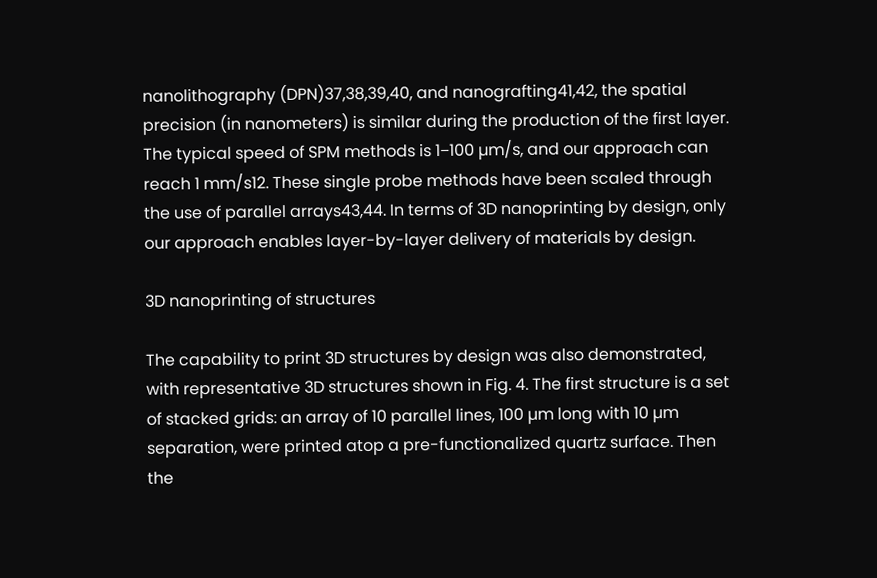nanolithography (DPN)37,38,39,40, and nanografting41,42, the spatial precision (in nanometers) is similar during the production of the first layer. The typical speed of SPM methods is 1−100 µm/s, and our approach can reach 1 mm/s12. These single probe methods have been scaled through the use of parallel arrays43,44. In terms of 3D nanoprinting by design, only our approach enables layer-by-layer delivery of materials by design.

3D nanoprinting of structures

The capability to print 3D structures by design was also demonstrated, with representative 3D structures shown in Fig. 4. The first structure is a set of stacked grids: an array of 10 parallel lines, 100 µm long with 10 µm separation, were printed atop a pre-functionalized quartz surface. Then the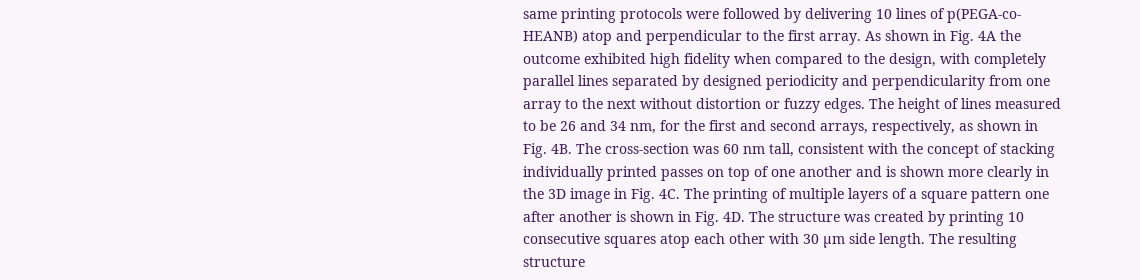same printing protocols were followed by delivering 10 lines of p(PEGA-co-HEANB) atop and perpendicular to the first array. As shown in Fig. 4A the outcome exhibited high fidelity when compared to the design, with completely parallel lines separated by designed periodicity and perpendicularity from one array to the next without distortion or fuzzy edges. The height of lines measured to be 26 and 34 nm, for the first and second arrays, respectively, as shown in Fig. 4B. The cross-section was 60 nm tall, consistent with the concept of stacking individually printed passes on top of one another and is shown more clearly in the 3D image in Fig. 4C. The printing of multiple layers of a square pattern one after another is shown in Fig. 4D. The structure was created by printing 10 consecutive squares atop each other with 30 µm side length. The resulting structure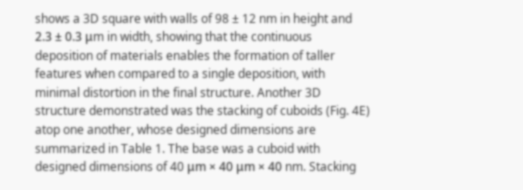shows a 3D square with walls of 98 ± 12 nm in height and 2.3 ± 0.3 μm in width, showing that the continuous deposition of materials enables the formation of taller features when compared to a single deposition, with minimal distortion in the final structure. Another 3D structure demonstrated was the stacking of cuboids (Fig. 4E) atop one another, whose designed dimensions are summarized in Table 1. The base was a cuboid with designed dimensions of 40 μm × 40 μm × 40 nm. Stacking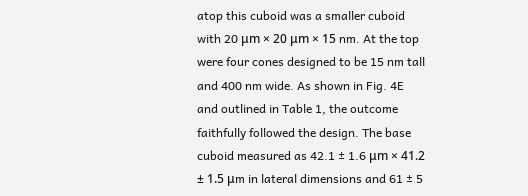atop this cuboid was a smaller cuboid with 20 μm × 20 μm × 15 nm. At the top were four cones designed to be 15 nm tall and 400 nm wide. As shown in Fig. 4E and outlined in Table 1, the outcome faithfully followed the design. The base cuboid measured as 42.1 ± 1.6 μm × 41.2 ± 1.5 μm in lateral dimensions and 61 ± 5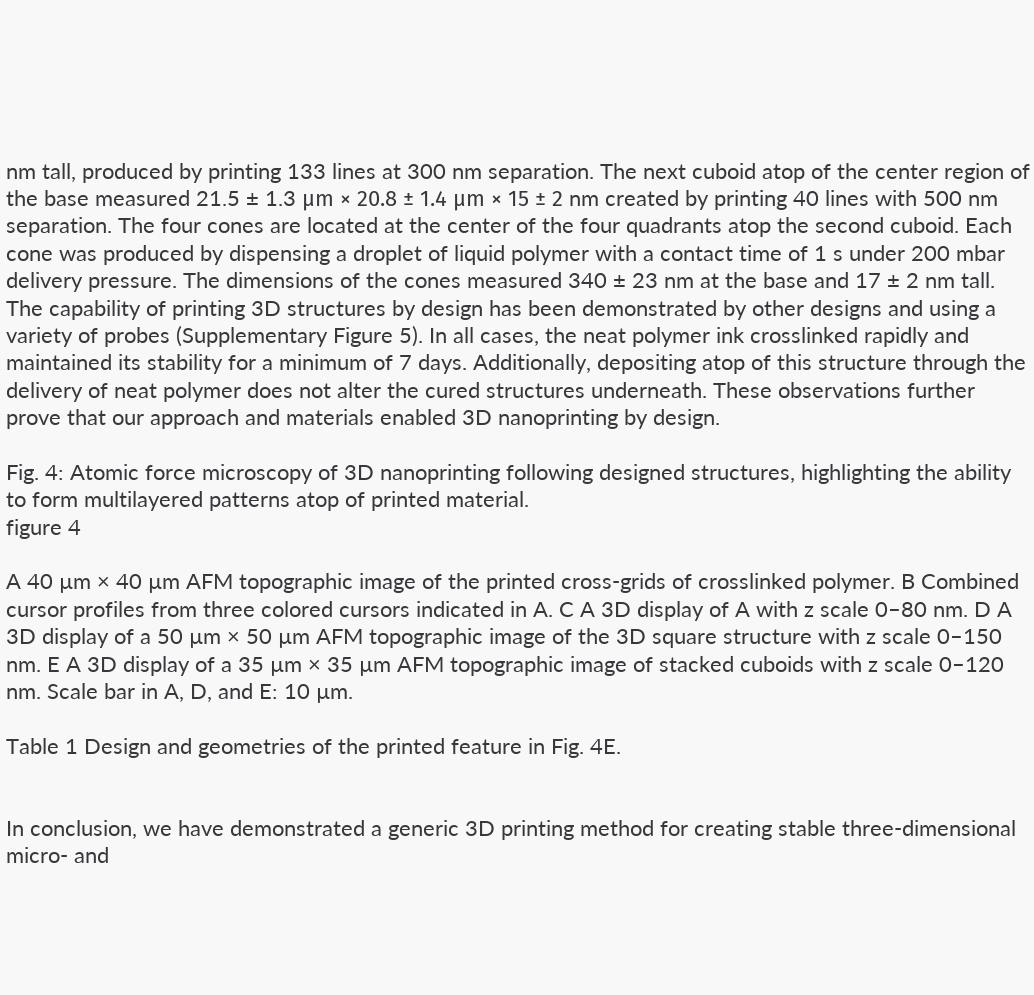nm tall, produced by printing 133 lines at 300 nm separation. The next cuboid atop of the center region of the base measured 21.5 ± 1.3 μm × 20.8 ± 1.4 μm × 15 ± 2 nm created by printing 40 lines with 500 nm separation. The four cones are located at the center of the four quadrants atop the second cuboid. Each cone was produced by dispensing a droplet of liquid polymer with a contact time of 1 s under 200 mbar delivery pressure. The dimensions of the cones measured 340 ± 23 nm at the base and 17 ± 2 nm tall. The capability of printing 3D structures by design has been demonstrated by other designs and using a variety of probes (Supplementary Figure 5). In all cases, the neat polymer ink crosslinked rapidly and maintained its stability for a minimum of 7 days. Additionally, depositing atop of this structure through the delivery of neat polymer does not alter the cured structures underneath. These observations further prove that our approach and materials enabled 3D nanoprinting by design.

Fig. 4: Atomic force microscopy of 3D nanoprinting following designed structures, highlighting the ability to form multilayered patterns atop of printed material.
figure 4

A 40 µm × 40 µm AFM topographic image of the printed cross-grids of crosslinked polymer. B Combined cursor profiles from three colored cursors indicated in A. C A 3D display of A with z scale 0–80 nm. D A 3D display of a 50 µm × 50 µm AFM topographic image of the 3D square structure with z scale 0–150 nm. E A 3D display of a 35 µm × 35 µm AFM topographic image of stacked cuboids with z scale 0–120 nm. Scale bar in A, D, and E: 10 µm.

Table 1 Design and geometries of the printed feature in Fig. 4E.


In conclusion, we have demonstrated a generic 3D printing method for creating stable three-dimensional micro- and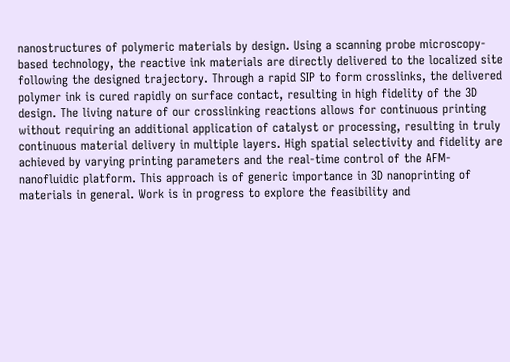nanostructures of polymeric materials by design. Using a scanning probe microscopy-based technology, the reactive ink materials are directly delivered to the localized site following the designed trajectory. Through a rapid SIP to form crosslinks, the delivered polymer ink is cured rapidly on surface contact, resulting in high fidelity of the 3D design. The living nature of our crosslinking reactions allows for continuous printing without requiring an additional application of catalyst or processing, resulting in truly continuous material delivery in multiple layers. High spatial selectivity and fidelity are achieved by varying printing parameters and the real-time control of the AFM-nanofluidic platform. This approach is of generic importance in 3D nanoprinting of materials in general. Work is in progress to explore the feasibility and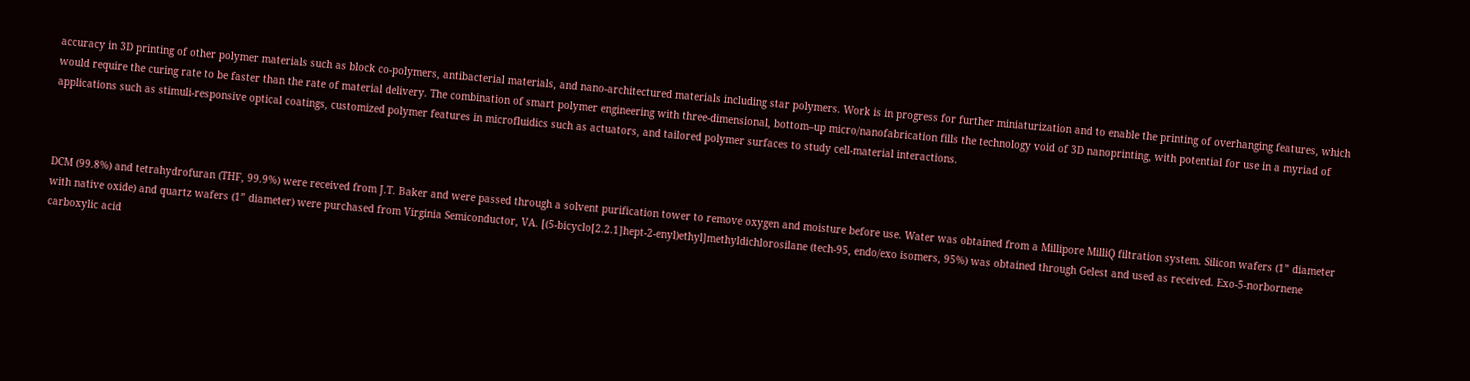accuracy in 3D printing of other polymer materials such as block co-polymers, antibacterial materials, and nano-architectured materials including star polymers. Work is in progress for further miniaturization and to enable the printing of overhanging features, which would require the curing rate to be faster than the rate of material delivery. The combination of smart polymer engineering with three-dimensional, bottom–up micro/nanofabrication fills the technology void of 3D nanoprinting, with potential for use in a myriad of applications such as stimuli-responsive optical coatings, customized polymer features in microfluidics such as actuators, and tailored polymer surfaces to study cell-material interactions.



DCM (99.8%) and tetrahydrofuran (THF, 99.9%) were received from J.T. Baker and were passed through a solvent purification tower to remove oxygen and moisture before use. Water was obtained from a Millipore MilliQ filtration system. Silicon wafers (1” diameter with native oxide) and quartz wafers (1” diameter) were purchased from Virginia Semiconductor, VA. [(5-bicyclo[2.2.1]hept-2-enyl)ethyl]methyldichlorosilane (tech-95, endo/exo isomers, 95%) was obtained through Gelest and used as received. Exo-5-norbornene carboxylic acid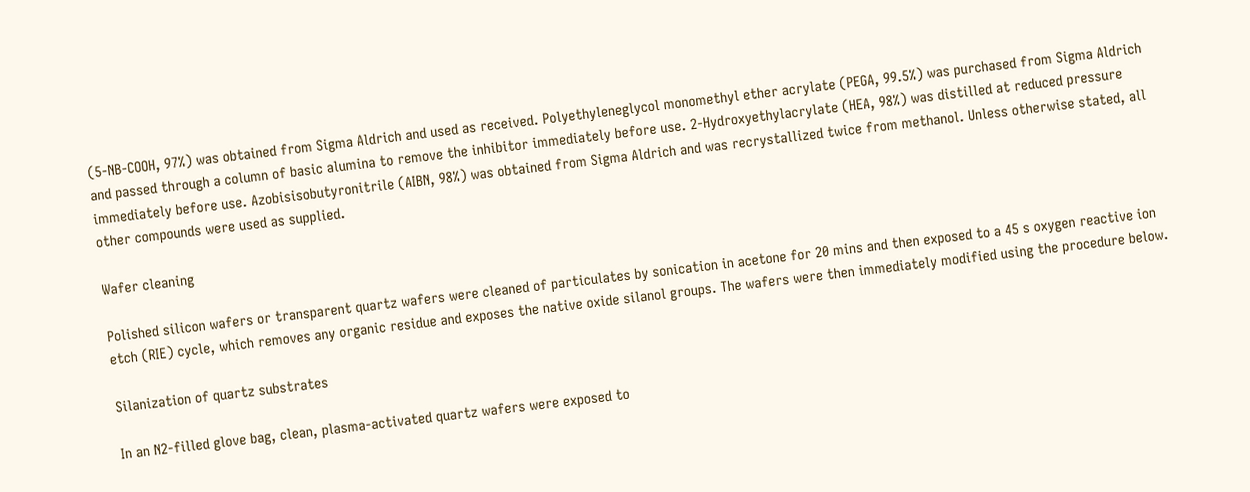(5-NB-COOH, 97%) was obtained from Sigma Aldrich and used as received. Polyethyleneglycol monomethyl ether acrylate (PEGA, 99.5%) was purchased from Sigma Aldrich and passed through a column of basic alumina to remove the inhibitor immediately before use. 2-Hydroxyethylacrylate (HEA, 98%) was distilled at reduced pressure immediately before use. Azobisisobutyronitrile (AIBN, 98%) was obtained from Sigma Aldrich and was recrystallized twice from methanol. Unless otherwise stated, all other compounds were used as supplied.

Wafer cleaning

Polished silicon wafers or transparent quartz wafers were cleaned of particulates by sonication in acetone for 20 mins and then exposed to a 45 s oxygen reactive ion etch (RIE) cycle, which removes any organic residue and exposes the native oxide silanol groups. The wafers were then immediately modified using the procedure below.

Silanization of quartz substrates

In an N2-filled glove bag, clean, plasma-activated quartz wafers were exposed to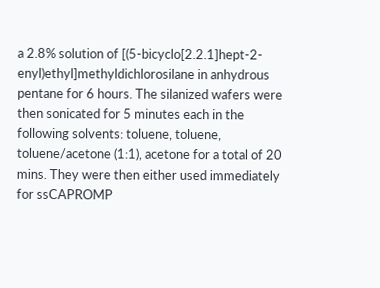a 2.8% solution of [(5-bicyclo[2.2.1]hept-2-enyl)ethyl]methyldichlorosilane in anhydrous pentane for 6 hours. The silanized wafers were then sonicated for 5 minutes each in the following solvents: toluene, toluene, toluene/acetone (1:1), acetone for a total of 20 mins. They were then either used immediately for ssCAPROMP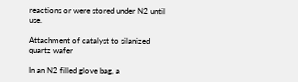reactions or were stored under N2 until use.

Attachment of catalyst to silanized quartz wafer

In an N2 filled glove bag, a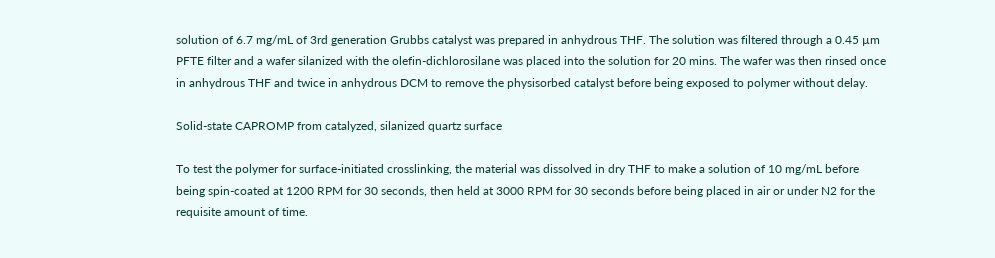solution of 6.7 mg/mL of 3rd generation Grubbs catalyst was prepared in anhydrous THF. The solution was filtered through a 0.45 µm PFTE filter and a wafer silanized with the olefin-dichlorosilane was placed into the solution for 20 mins. The wafer was then rinsed once in anhydrous THF and twice in anhydrous DCM to remove the physisorbed catalyst before being exposed to polymer without delay.

Solid-state CAPROMP from catalyzed, silanized quartz surface

To test the polymer for surface-initiated crosslinking, the material was dissolved in dry THF to make a solution of 10 mg/mL before being spin-coated at 1200 RPM for 30 seconds, then held at 3000 RPM for 30 seconds before being placed in air or under N2 for the requisite amount of time.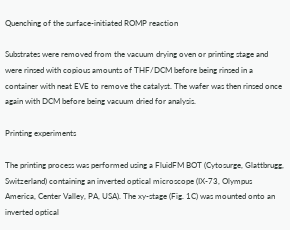Quenching of the surface-initiated ROMP reaction

Substrates were removed from the vacuum drying oven or printing stage and were rinsed with copious amounts of THF/DCM before being rinsed in a container with neat EVE to remove the catalyst. The wafer was then rinsed once again with DCM before being vacuum dried for analysis.

Printing experiments

The printing process was performed using a FluidFM BOT (Cytosurge, Glattbrugg, Switzerland) containing an inverted optical microscope (IX-73, Olympus America, Center Valley, PA, USA). The xy-stage (Fig. 1C) was mounted onto an inverted optical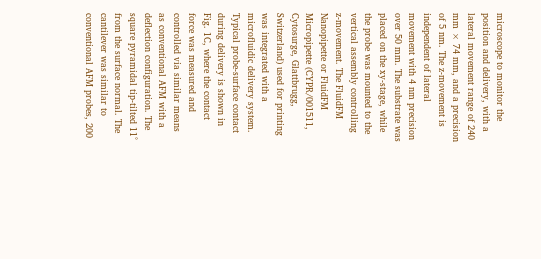microscope to monitor the position and delivery, with a lateral movement range of 240 mm × 74 mm, and a precision of 5 nm. The z-movement is independent of lateral movement with 4 nm precision over 50 mm. The substrate was placed on the xy-stage, while the probe was mounted to the vertical assembly controlling z-movement. The FluidFM Nanopipette or FluidFM Micropipette (CYPR/001511, Cytosurge, Glattbrugg, Switzerland) used for printing was integrated with a microfluidic delivery system. Typical probe-surface contact during delivery is shown in Fig. 1C, where the contact force was measured and controlled via similar means as conventional AFM with a deflection configuration. The square pyramidal tip-tilted 11° from the surface normal. The cantilever was similar to conventional AFM probes, 200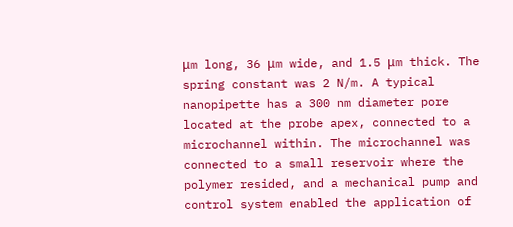μm long, 36 μm wide, and 1.5 μm thick. The spring constant was 2 N/m. A typical nanopipette has a 300 nm diameter pore located at the probe apex, connected to a microchannel within. The microchannel was connected to a small reservoir where the polymer resided, and a mechanical pump and control system enabled the application of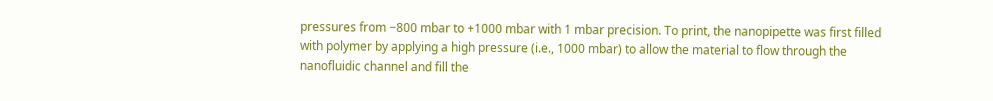pressures from −800 mbar to +1000 mbar with 1 mbar precision. To print, the nanopipette was first filled with polymer by applying a high pressure (i.e., 1000 mbar) to allow the material to flow through the nanofluidic channel and fill the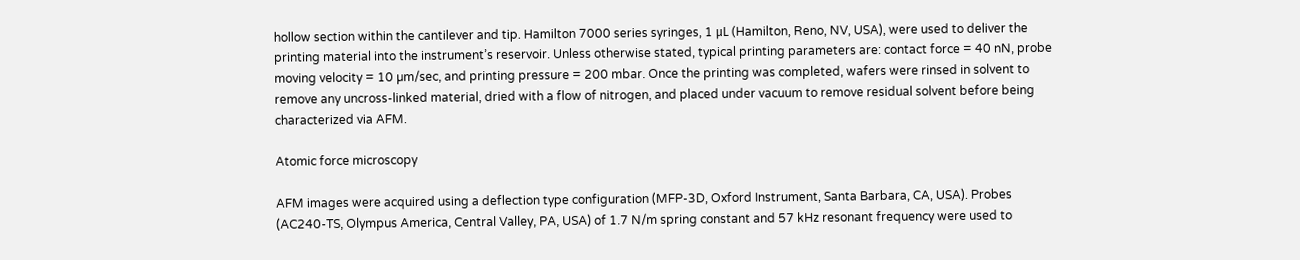hollow section within the cantilever and tip. Hamilton 7000 series syringes, 1 μL (Hamilton, Reno, NV, USA), were used to deliver the printing material into the instrument’s reservoir. Unless otherwise stated, typical printing parameters are: contact force = 40 nN, probe moving velocity = 10 µm/sec, and printing pressure = 200 mbar. Once the printing was completed, wafers were rinsed in solvent to remove any uncross-linked material, dried with a flow of nitrogen, and placed under vacuum to remove residual solvent before being characterized via AFM.

Atomic force microscopy

AFM images were acquired using a deflection type configuration (MFP-3D, Oxford Instrument, Santa Barbara, CA, USA). Probes (AC240-TS, Olympus America, Central Valley, PA, USA) of 1.7 N/m spring constant and 57 kHz resonant frequency were used to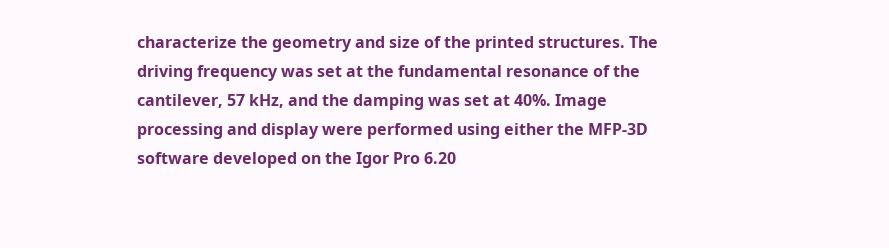characterize the geometry and size of the printed structures. The driving frequency was set at the fundamental resonance of the cantilever, 57 kHz, and the damping was set at 40%. Image processing and display were performed using either the MFP-3D software developed on the Igor Pro 6.20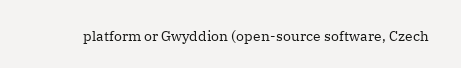platform or Gwyddion (open-source software, Czech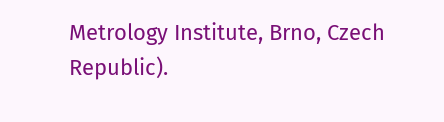Metrology Institute, Brno, Czech Republic).